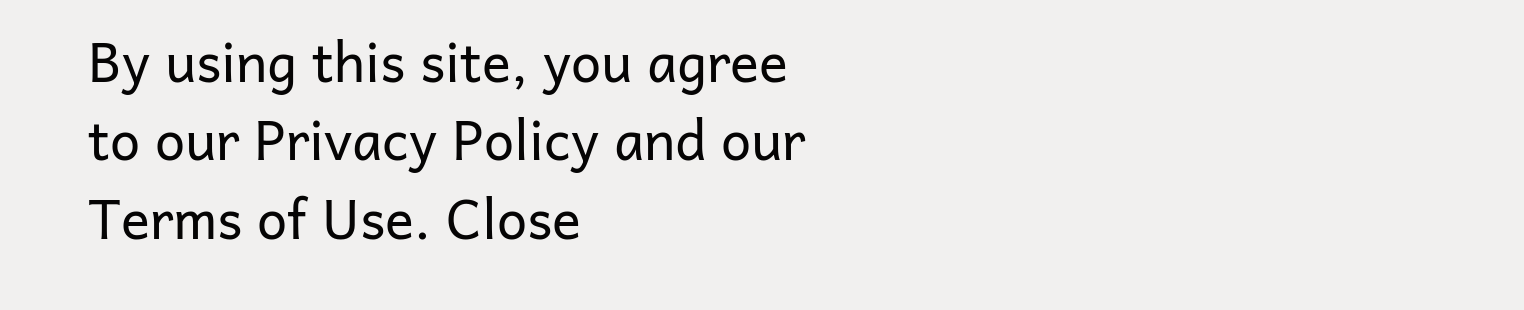By using this site, you agree to our Privacy Policy and our Terms of Use. Close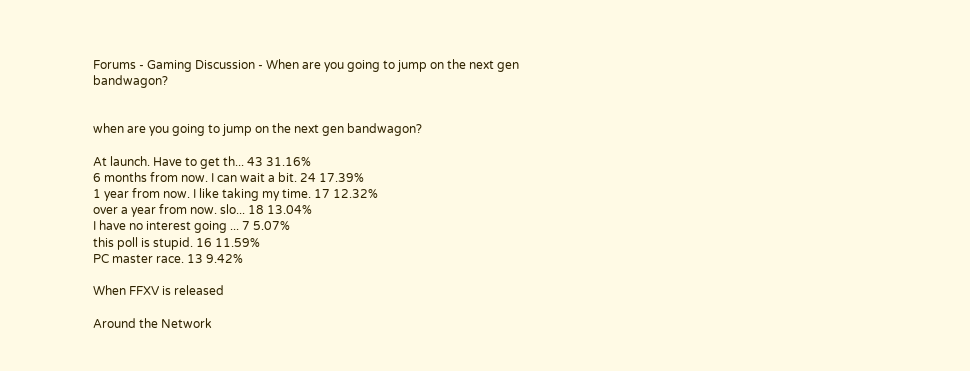Forums - Gaming Discussion - When are you going to jump on the next gen bandwagon?


when are you going to jump on the next gen bandwagon?

At launch. Have to get th... 43 31.16%
6 months from now. I can wait a bit. 24 17.39%
1 year from now. I like taking my time. 17 12.32%
over a year from now. slo... 18 13.04%
I have no interest going ... 7 5.07%
this poll is stupid. 16 11.59%
PC master race. 13 9.42%

When FFXV is released

Around the Network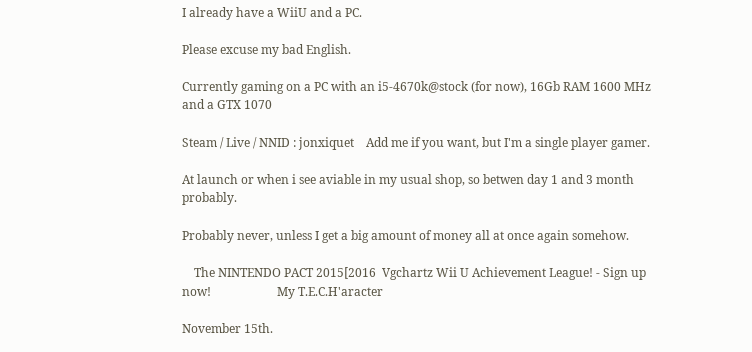I already have a WiiU and a PC.

Please excuse my bad English.

Currently gaming on a PC with an i5-4670k@stock (for now), 16Gb RAM 1600 MHz and a GTX 1070

Steam / Live / NNID : jonxiquet    Add me if you want, but I'm a single player gamer.

At launch or when i see aviable in my usual shop, so betwen day 1 and 3 month probably.

Probably never, unless I get a big amount of money all at once again somehow.

    The NINTENDO PACT 2015[2016  Vgchartz Wii U Achievement League! - Sign up now!                      My T.E.C.H'aracter

November 15th.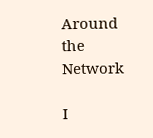Around the Network

I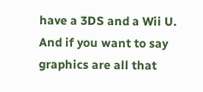have a 3DS and a Wii U. And if you want to say graphics are all that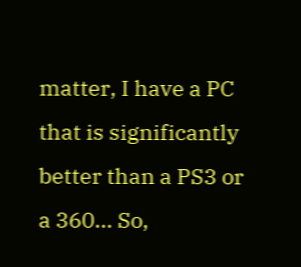matter, I have a PC that is significantly better than a PS3 or a 360... So,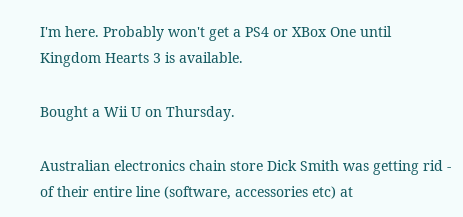I'm here. Probably won't get a PS4 or XBox One until Kingdom Hearts 3 is available.

Bought a Wii U on Thursday.

Australian electronics chain store Dick Smith was getting rid - of their entire line (software, accessories etc) at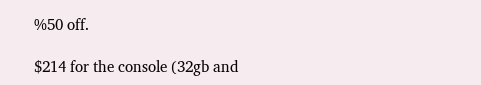%50 off.

$214 for the console (32gb and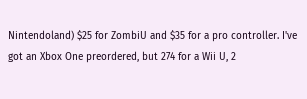Nintendoland) $25 for ZombiU and $35 for a pro controller. I've got an Xbox One preordered, but 274 for a Wii U, 2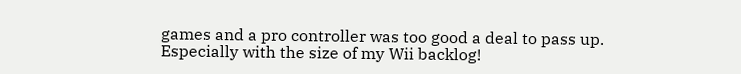games and a pro controller was too good a deal to pass up. Especially with the size of my Wii backlog!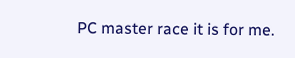PC master race it is for me.